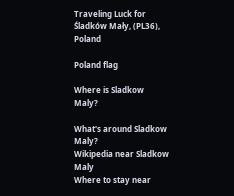Traveling Luck for Śladków Mały, (PL36), Poland

Poland flag

Where is Sladkow Maly?

What's around Sladkow Maly?
Wikipedia near Sladkow Maly
Where to stay near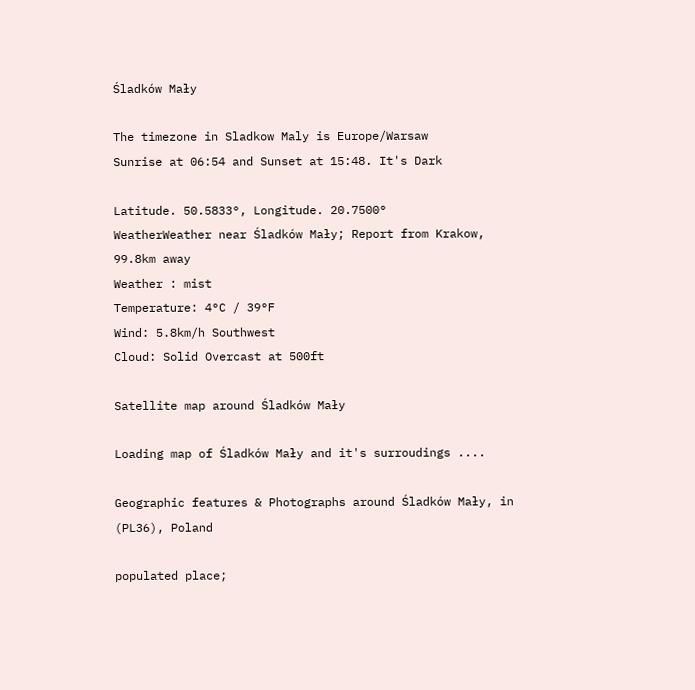Śladków Mały

The timezone in Sladkow Maly is Europe/Warsaw
Sunrise at 06:54 and Sunset at 15:48. It's Dark

Latitude. 50.5833°, Longitude. 20.7500°
WeatherWeather near Śladków Mały; Report from Krakow, 99.8km away
Weather : mist
Temperature: 4°C / 39°F
Wind: 5.8km/h Southwest
Cloud: Solid Overcast at 500ft

Satellite map around Śladków Mały

Loading map of Śladków Mały and it's surroudings ....

Geographic features & Photographs around Śladków Mały, in (PL36), Poland

populated place;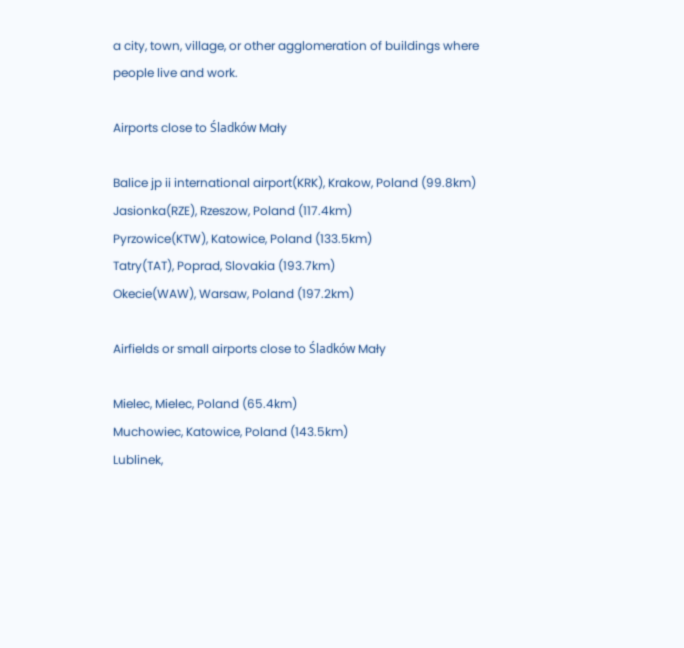a city, town, village, or other agglomeration of buildings where people live and work.

Airports close to Śladków Mały

Balice jp ii international airport(KRK), Krakow, Poland (99.8km)
Jasionka(RZE), Rzeszow, Poland (117.4km)
Pyrzowice(KTW), Katowice, Poland (133.5km)
Tatry(TAT), Poprad, Slovakia (193.7km)
Okecie(WAW), Warsaw, Poland (197.2km)

Airfields or small airports close to Śladków Mały

Mielec, Mielec, Poland (65.4km)
Muchowiec, Katowice, Poland (143.5km)
Lublinek,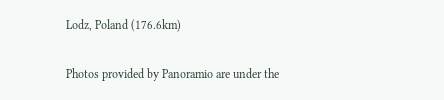Lodz, Poland (176.6km)

Photos provided by Panoramio are under the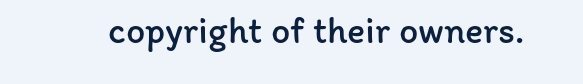copyright of their owners.